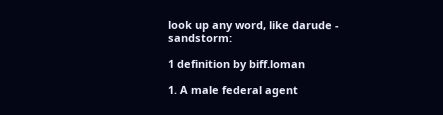look up any word, like darude - sandstorm:

1 definition by biff.loman

1. A male federal agent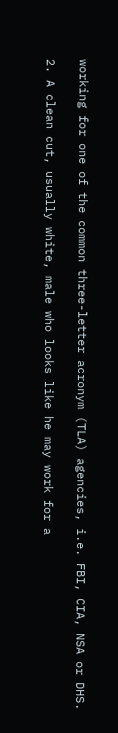working for one of the common three-letter acronym (TLA) agencies, i.e. FBI, CIA, NSA or DHS.

2. A clean cut, usually white, male who looks like he may work for a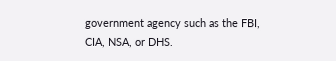government agency such as the FBI, CIA, NSA, or DHS.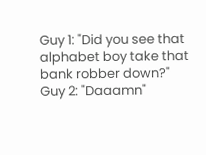Guy 1: "Did you see that alphabet boy take that bank robber down?"
Guy 2: "Daaamn"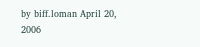by biff.loman April 20, 2006